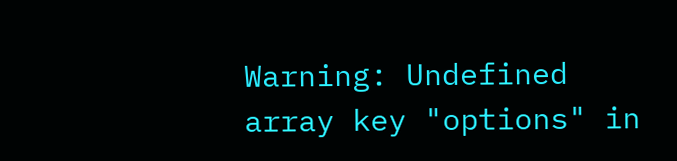Warning: Undefined array key "options" in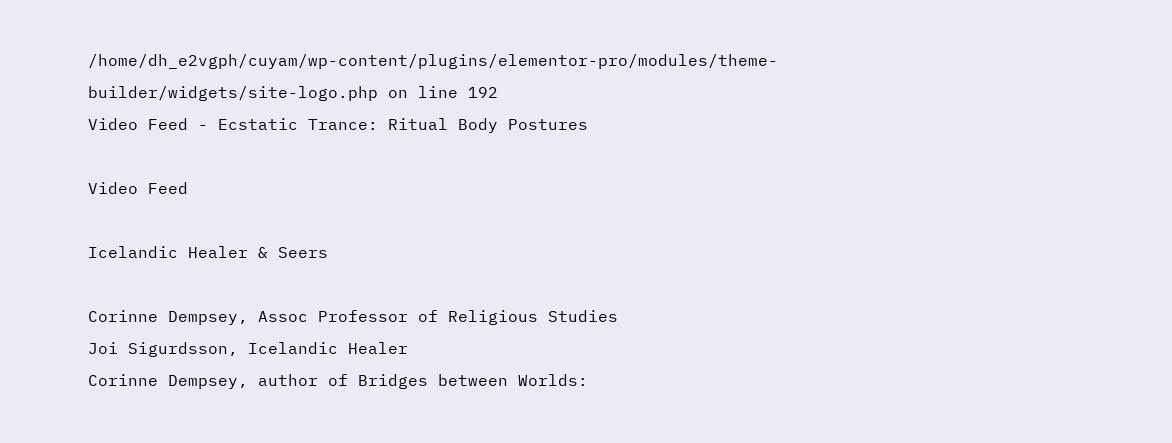/home/dh_e2vgph/cuyam/wp-content/plugins/elementor-pro/modules/theme-builder/widgets/site-logo.php on line 192
Video Feed - Ecstatic Trance: Ritual Body Postures

Video Feed

Icelandic Healer & Seers

Corinne Dempsey, Assoc Professor of Religious Studies
Joi Sigurdsson, Icelandic Healer
Corinne Dempsey, author of Bridges between Worlds: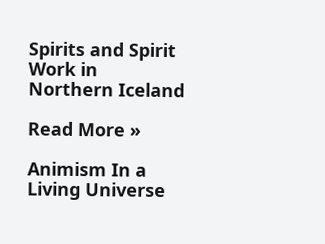Spirits and Spirit Work in Northern Iceland

Read More »

Animism In a Living Universe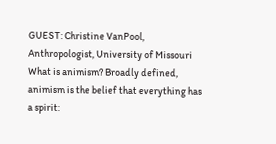GUEST: Christine VanPool, Anthropologist, University of Missouri
What is animism? Broadly defined, animism is the belief that everything has a spirit: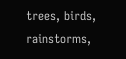trees, birds, rainstorms,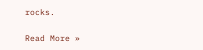rocks.

Read More »